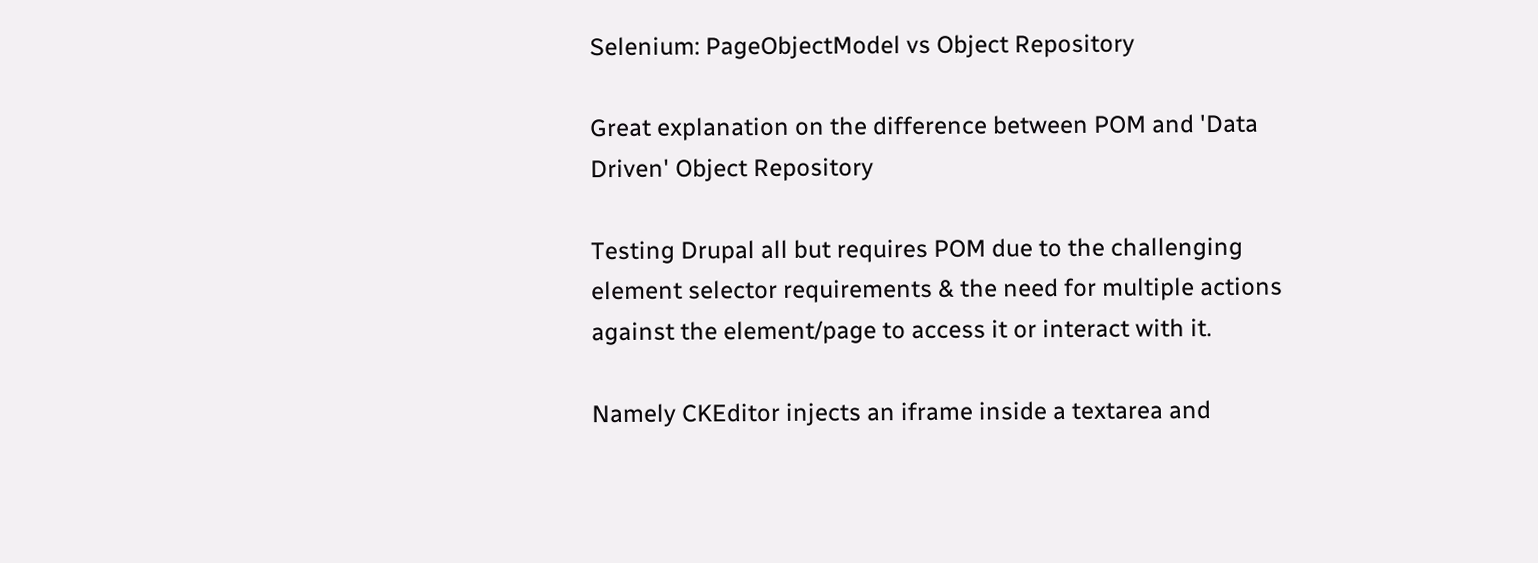Selenium: PageObjectModel vs Object Repository

Great explanation on the difference between POM and 'Data Driven' Object Repository

Testing Drupal all but requires POM due to the challenging element selector requirements & the need for multiple actions against the element/page to access it or interact with it.

Namely CKEditor injects an iframe inside a textarea and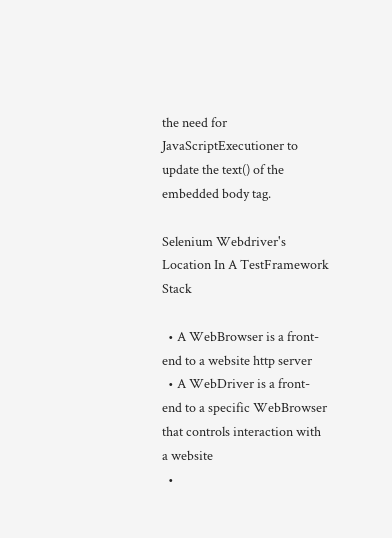the need for JavaScriptExecutioner to update the text() of the embedded body tag.

Selenium Webdriver's Location In A TestFramework Stack

  • A WebBrowser is a front-end to a website http server
  • A WebDriver is a front-end to a specific WebBrowser that controls interaction with a website
  •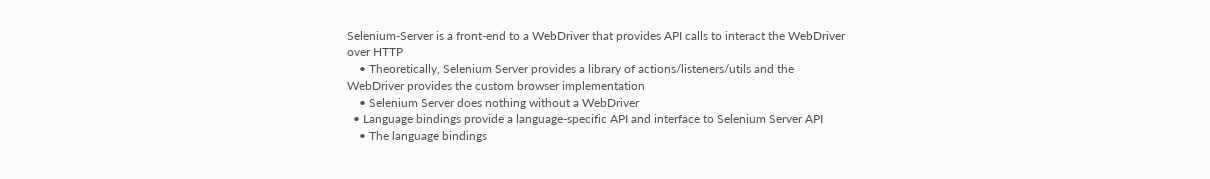Selenium-Server is a front-end to a WebDriver that provides API calls to interact the WebDriver over HTTP
    • Theoretically, Selenium Server provides a library of actions/listeners/utils and the WebDriver provides the custom browser implementation
    • Selenium Server does nothing without a WebDriver
  • Language bindings provide a language-specific API and interface to Selenium Server API
    • The language bindings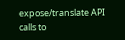expose/translate API calls to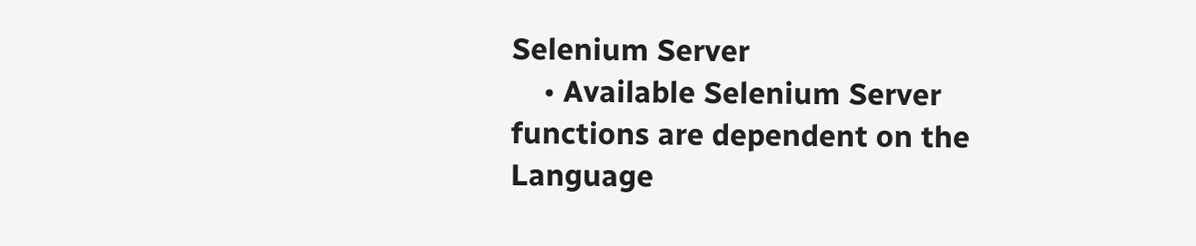Selenium Server
    • Available Selenium Server functions are dependent on the Language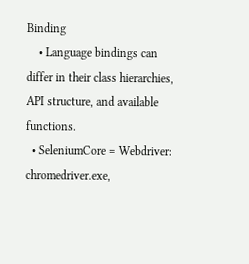Binding
    • Language bindings can differ in their class hierarchies, API structure, and available functions.
  • SeleniumCore = Webdriver: chromedriver.exe,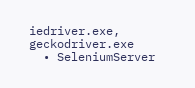iedriver.exe, geckodriver.exe
  • SeleniumServer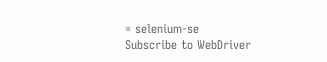= selenium-se
Subscribe to WebDriver